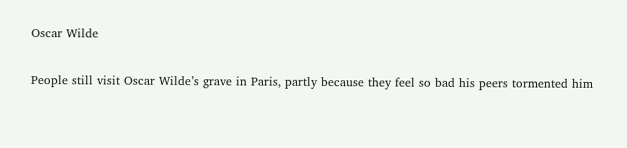Oscar Wilde

People still visit Oscar Wilde’s grave in Paris, partly because they feel so bad his peers tormented him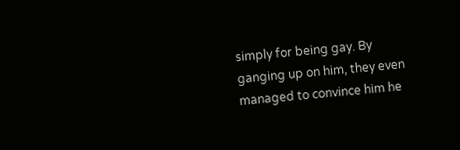simply for being gay. By ganging up on him, they even managed to convince him he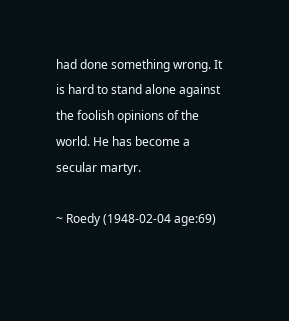had done something wrong. It is hard to stand alone against the foolish opinions of the world. He has become a secular martyr.

~ Roedy (1948-02-04 age:69)